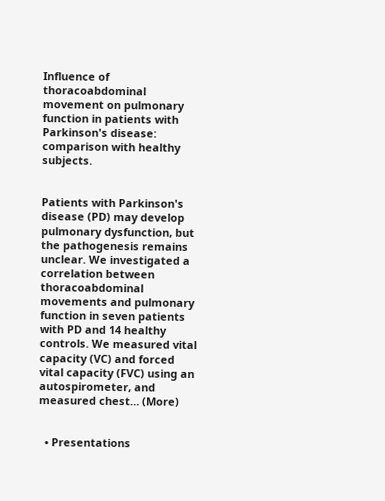Influence of thoracoabdominal movement on pulmonary function in patients with Parkinson's disease: comparison with healthy subjects.


Patients with Parkinson's disease (PD) may develop pulmonary dysfunction, but the pathogenesis remains unclear. We investigated a correlation between thoracoabdominal movements and pulmonary function in seven patients with PD and 14 healthy controls. We measured vital capacity (VC) and forced vital capacity (FVC) using an autospirometer, and measured chest… (More)


  • Presentations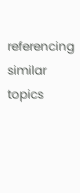referencing similar topics